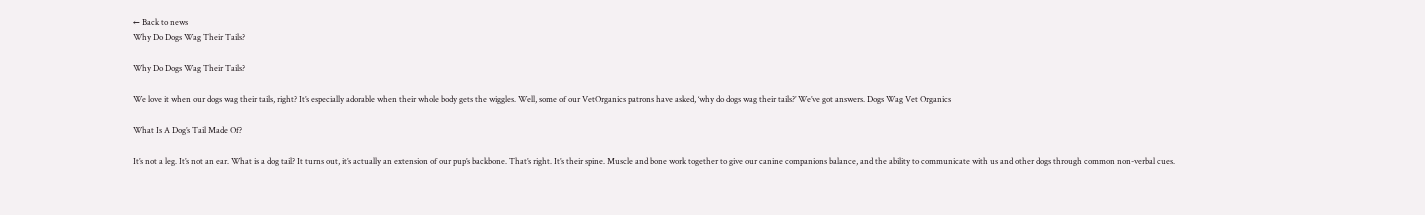← Back to news
Why Do Dogs Wag Their Tails?

Why Do Dogs Wag Their Tails?

We love it when our dogs wag their tails, right? It’s especially adorable when their whole body gets the wiggles. Well, some of our VetOrganics patrons have asked, ‘why do dogs wag their tails?’ We’ve got answers. Dogs Wag Vet Organics

What Is A Dog’s Tail Made Of?

It’s not a leg. It’s not an ear. What is a dog tail? It turns out, it’s actually an extension of our pup’s backbone. That’s right. It’s their spine. Muscle and bone work together to give our canine companions balance, and the ability to communicate with us and other dogs through common non-verbal cues.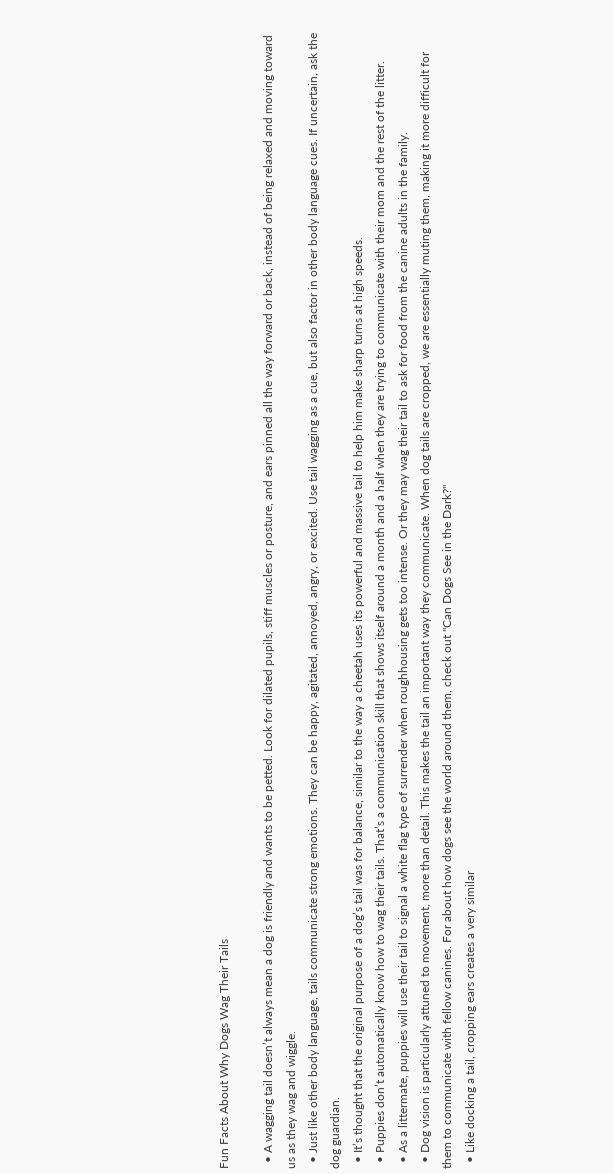Fun Facts About Why Dogs Wag Their Tails

  • A wagging tail doesn’t always mean a dog is friendly and wants to be petted. Look for dilated pupils, stiff muscles or posture, and ears pinned all the way forward or back, instead of being relaxed and moving toward us as they wag and wiggle.
  • Just like other body language, tails communicate strong emotions. They can be happy, agitated, annoyed, angry, or excited. Use tail wagging as a cue, but also factor in other body language cues. If uncertain, ask the dog guardian.
  • It’s thought that the original purpose of a dog’s tail was for balance, similar to the way a cheetah uses its powerful and massive tail to help him make sharp turns at high speeds.
  • Puppies don’t automatically know how to wag their tails. That’s a communication skill that shows itself around a month and a half when they are trying to communicate with their mom and the rest of the litter.
  • As a littermate, puppies will use their tail to signal a white flag type of surrender when roughhousing gets too intense. Or they may wag their tail to ask for food from the canine adults in the family.
  • Dog vision is particularly attuned to movement, more than detail. This makes the tail an important way they communicate. When dog tails are cropped, we are essentially muting them, making it more difficult for them to communicate with fellow canines. For about how dogs see the world around them, check out "Can Dogs See in the Dark?"
  • Like docking a tail, cropping ears creates a very similar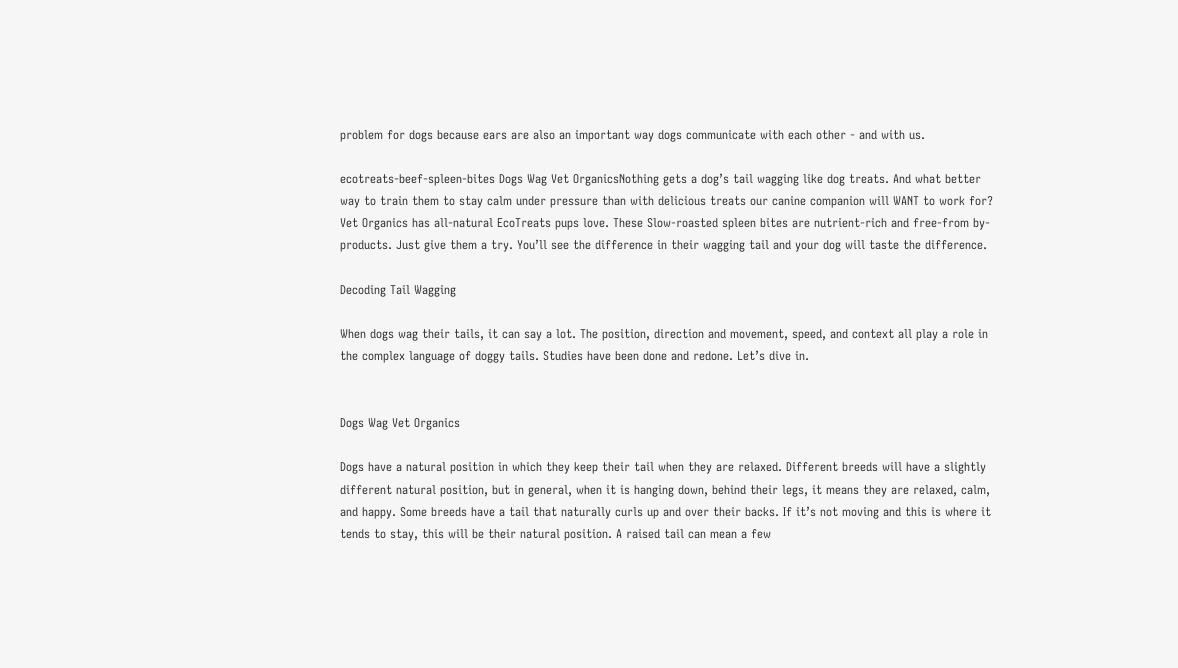problem for dogs because ears are also an important way dogs communicate with each other - and with us.

ecotreats-beef-spleen-bites Dogs Wag Vet OrganicsNothing gets a dog’s tail wagging like dog treats. And what better way to train them to stay calm under pressure than with delicious treats our canine companion will WANT to work for? Vet Organics has all-natural EcoTreats pups love. These Slow-roasted spleen bites are nutrient-rich and free-from by-products. Just give them a try. You’ll see the difference in their wagging tail and your dog will taste the difference.

Decoding Tail Wagging

When dogs wag their tails, it can say a lot. The position, direction and movement, speed, and context all play a role in the complex language of doggy tails. Studies have been done and redone. Let’s dive in.


Dogs Wag Vet Organics

Dogs have a natural position in which they keep their tail when they are relaxed. Different breeds will have a slightly different natural position, but in general, when it is hanging down, behind their legs, it means they are relaxed, calm, and happy. Some breeds have a tail that naturally curls up and over their backs. If it’s not moving and this is where it tends to stay, this will be their natural position. A raised tail can mean a few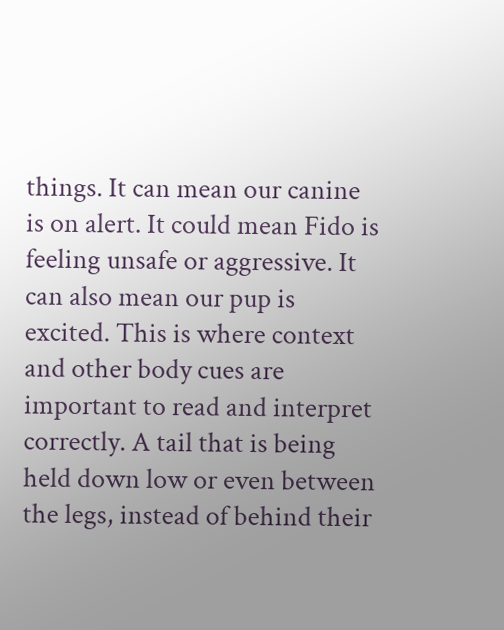things. It can mean our canine is on alert. It could mean Fido is feeling unsafe or aggressive. It can also mean our pup is excited. This is where context and other body cues are important to read and interpret correctly. A tail that is being held down low or even between the legs, instead of behind their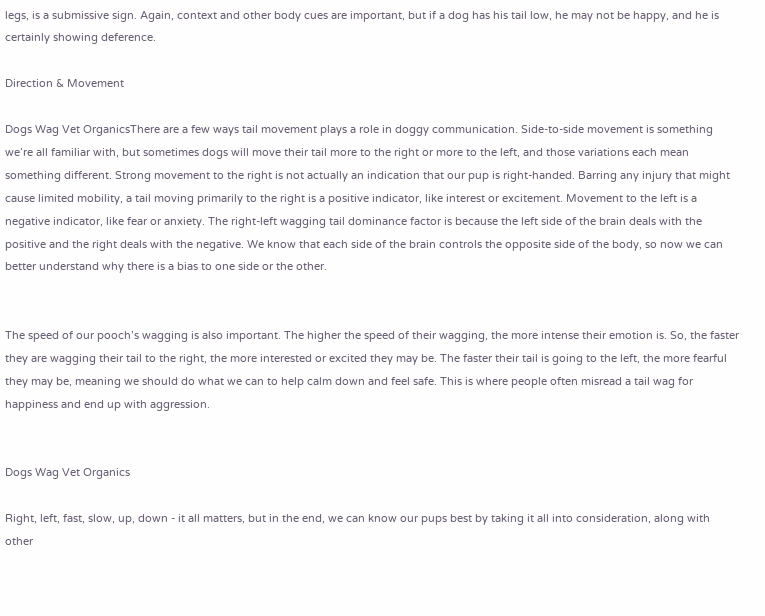legs, is a submissive sign. Again, context and other body cues are important, but if a dog has his tail low, he may not be happy, and he is certainly showing deference.

Direction & Movement

Dogs Wag Vet OrganicsThere are a few ways tail movement plays a role in doggy communication. Side-to-side movement is something we’re all familiar with, but sometimes dogs will move their tail more to the right or more to the left, and those variations each mean something different. Strong movement to the right is not actually an indication that our pup is right-handed. Barring any injury that might cause limited mobility, a tail moving primarily to the right is a positive indicator, like interest or excitement. Movement to the left is a negative indicator, like fear or anxiety. The right-left wagging tail dominance factor is because the left side of the brain deals with the positive and the right deals with the negative. We know that each side of the brain controls the opposite side of the body, so now we can better understand why there is a bias to one side or the other.


The speed of our pooch’s wagging is also important. The higher the speed of their wagging, the more intense their emotion is. So, the faster they are wagging their tail to the right, the more interested or excited they may be. The faster their tail is going to the left, the more fearful they may be, meaning we should do what we can to help calm down and feel safe. This is where people often misread a tail wag for happiness and end up with aggression.


Dogs Wag Vet Organics

Right, left, fast, slow, up, down - it all matters, but in the end, we can know our pups best by taking it all into consideration, along with other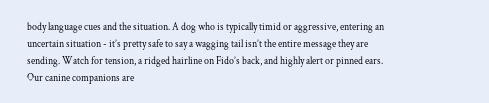body language cues and the situation. A dog who is typically timid or aggressive, entering an uncertain situation - it’s pretty safe to say a wagging tail isn’t the entire message they are sending. Watch for tension, a ridged hairline on Fido’s back, and highly alert or pinned ears. Our canine companions are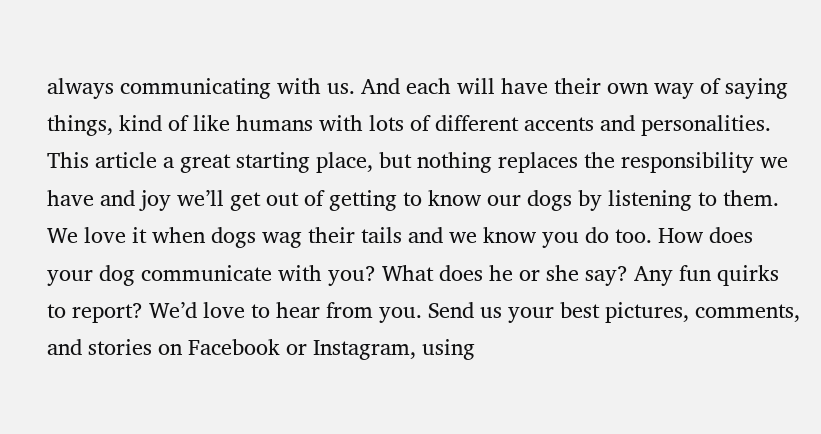always communicating with us. And each will have their own way of saying things, kind of like humans with lots of different accents and personalities. This article a great starting place, but nothing replaces the responsibility we have and joy we’ll get out of getting to know our dogs by listening to them. We love it when dogs wag their tails and we know you do too. How does your dog communicate with you? What does he or she say? Any fun quirks to report? We’d love to hear from you. Send us your best pictures, comments, and stories on Facebook or Instagram, using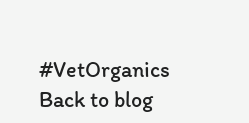#VetOrganics
Back to blog